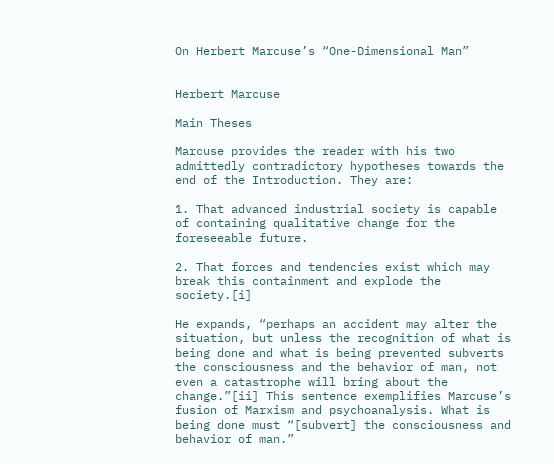On Herbert Marcuse’s “One-Dimensional Man”


Herbert Marcuse

Main Theses

Marcuse provides the reader with his two admittedly contradictory hypotheses towards the end of the Introduction. They are:

1. That advanced industrial society is capable of containing qualitative change for the foreseeable future.

2. That forces and tendencies exist which may break this containment and explode the society.[i]

He expands, “perhaps an accident may alter the situation, but unless the recognition of what is being done and what is being prevented subverts the consciousness and the behavior of man, not even a catastrophe will bring about the change.”[ii] This sentence exemplifies Marcuse’s fusion of Marxism and psychoanalysis. What is being done must “[subvert] the consciousness and behavior of man.”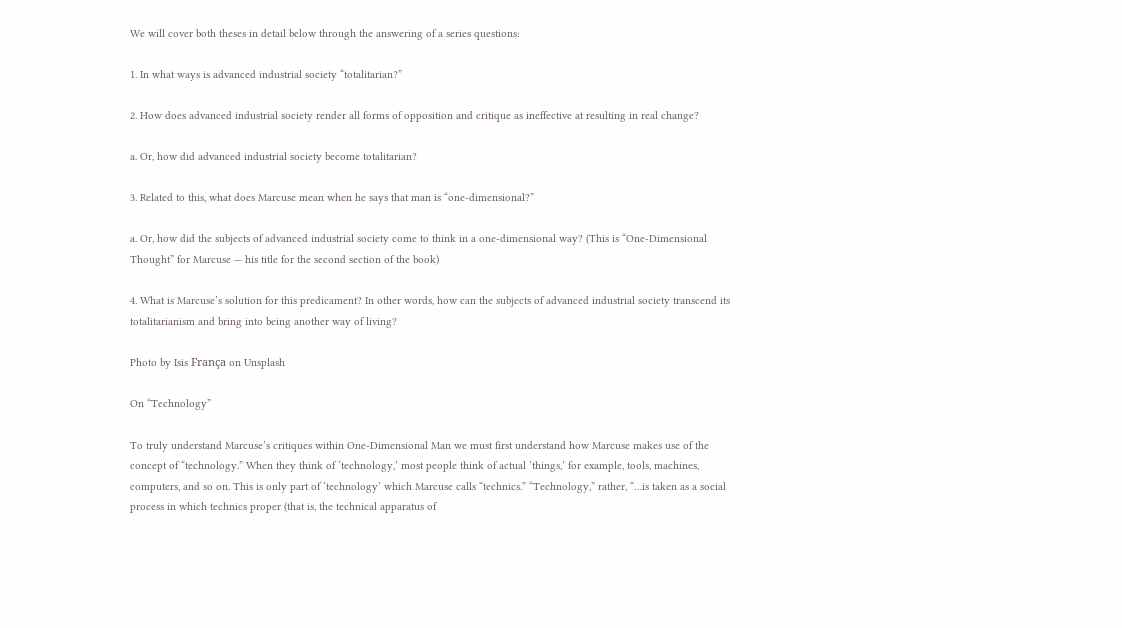We will cover both theses in detail below through the answering of a series questions:

1. In what ways is advanced industrial society “totalitarian?”

2. How does advanced industrial society render all forms of opposition and critique as ineffective at resulting in real change?

a. Or, how did advanced industrial society become totalitarian?

3. Related to this, what does Marcuse mean when he says that man is “one-dimensional?”

a. Or, how did the subjects of advanced industrial society come to think in a one-dimensional way? (This is “One-Dimensional Thought” for Marcuse — his title for the second section of the book)

4. What is Marcuse’s solution for this predicament? In other words, how can the subjects of advanced industrial society transcend its totalitarianism and bring into being another way of living?

Photo by Isis França on Unsplash

On “Technology”

To truly understand Marcuse’s critiques within One-Dimensional Man we must first understand how Marcuse makes use of the concept of “technology.” When they think of ‘technology,’ most people think of actual ‘things,’ for example, tools, machines, computers, and so on. This is only part of ‘technology’ which Marcuse calls “technics.” “Technology,” rather, “…is taken as a social process in which technics proper (that is, the technical apparatus of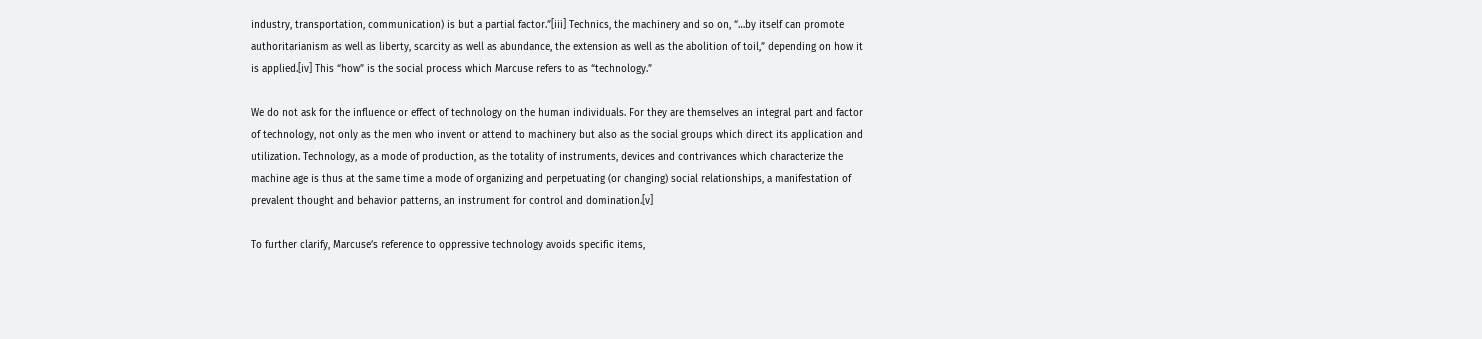industry, transportation, communication) is but a partial factor.”[iii] Technics, the machinery and so on, “…by itself can promote authoritarianism as well as liberty, scarcity as well as abundance, the extension as well as the abolition of toil,” depending on how it is applied.[iv] This “how” is the social process which Marcuse refers to as “technology.”

We do not ask for the influence or effect of technology on the human individuals. For they are themselves an integral part and factor of technology, not only as the men who invent or attend to machinery but also as the social groups which direct its application and utilization. Technology, as a mode of production, as the totality of instruments, devices and contrivances which characterize the machine age is thus at the same time a mode of organizing and perpetuating (or changing) social relationships, a manifestation of prevalent thought and behavior patterns, an instrument for control and domination.[v]

To further clarify, Marcuse’s reference to oppressive technology avoids specific items,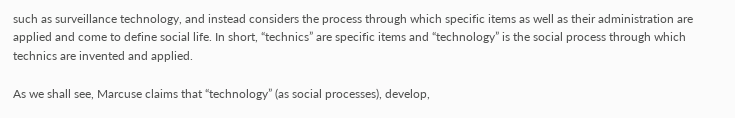such as surveillance technology, and instead considers the process through which specific items as well as their administration are applied and come to define social life. In short, “technics” are specific items and “technology” is the social process through which technics are invented and applied.

As we shall see, Marcuse claims that “technology” (as social processes), develop,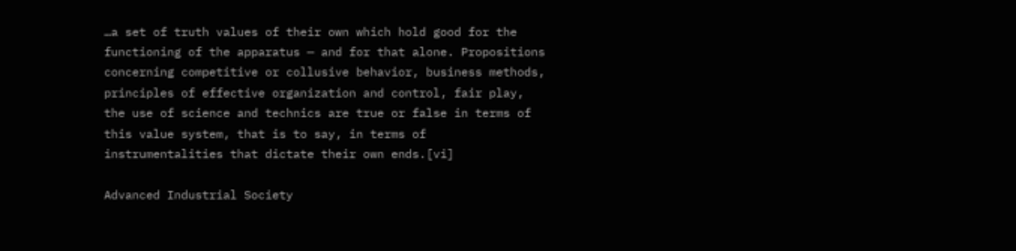…a set of truth values of their own which hold good for the functioning of the apparatus — and for that alone. Propositions concerning competitive or collusive behavior, business methods, principles of effective organization and control, fair play, the use of science and technics are true or false in terms of this value system, that is to say, in terms of instrumentalities that dictate their own ends.[vi]

Advanced Industrial Society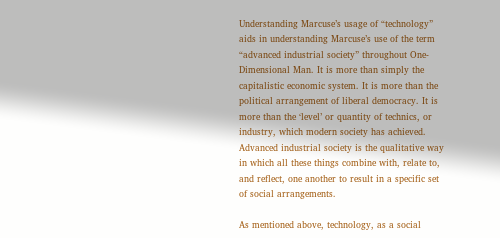Understanding Marcuse’s usage of “technology” aids in understanding Marcuse’s use of the term “advanced industrial society” throughout One-Dimensional Man. It is more than simply the capitalistic economic system. It is more than the political arrangement of liberal democracy. It is more than the ‘level’ or quantity of technics, or industry, which modern society has achieved. Advanced industrial society is the qualitative way in which all these things combine with, relate to, and reflect, one another to result in a specific set of social arrangements.

As mentioned above, technology, as a social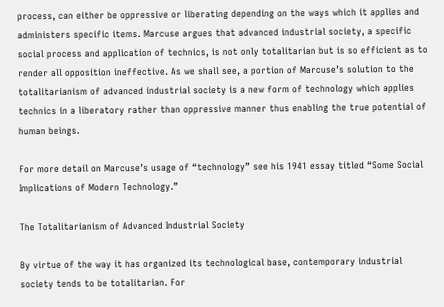process, can either be oppressive or liberating depending on the ways which it applies and administers specific items. Marcuse argues that advanced industrial society, a specific social process and application of technics, is not only totalitarian but is so efficient as to render all opposition ineffective. As we shall see, a portion of Marcuse’s solution to the totalitarianism of advanced industrial society is a new form of technology which applies technics in a liberatory rather than oppressive manner thus enabling the true potential of human beings.

For more detail on Marcuse’s usage of “technology” see his 1941 essay titled “Some Social Implications of Modern Technology.”

The Totalitarianism of Advanced Industrial Society

By virtue of the way it has organized its technological base, contemporary industrial society tends to be totalitarian. For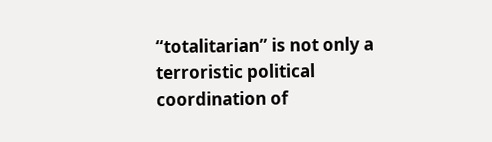“totalitarian” is not only a terroristic political coordination of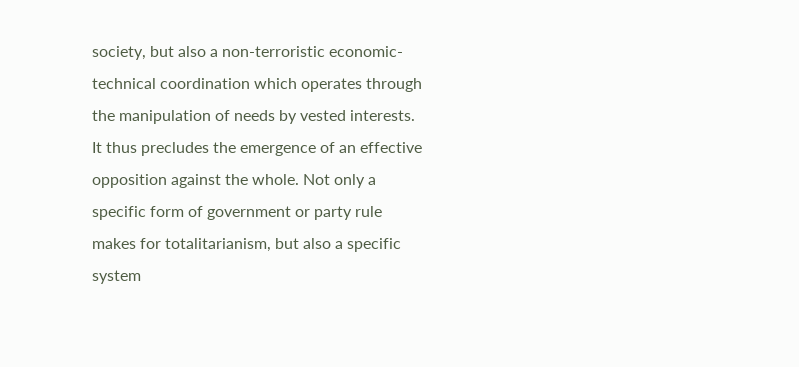society, but also a non-terroristic economic-technical coordination which operates through the manipulation of needs by vested interests. It thus precludes the emergence of an effective opposition against the whole. Not only a specific form of government or party rule makes for totalitarianism, but also a specific system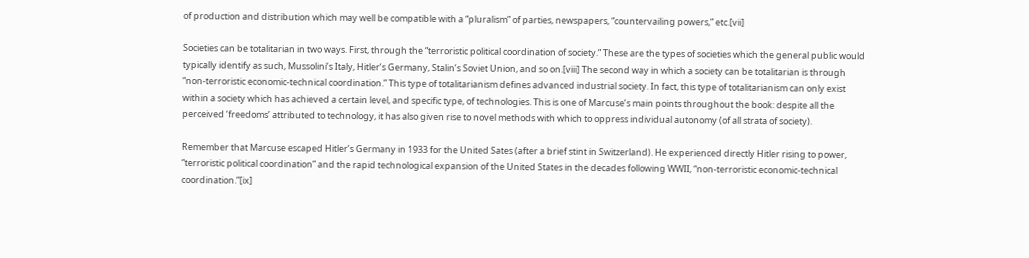of production and distribution which may well be compatible with a “pluralism” of parties, newspapers, “countervailing powers,” etc.[vii]

Societies can be totalitarian in two ways. First, through the “terroristic political coordination of society.” These are the types of societies which the general public would typically identify as such, Mussolini’s Italy, Hitler’s Germany, Stalin’s Soviet Union, and so on.[viii] The second way in which a society can be totalitarian is through “non-terroristic economic-technical coordination.” This type of totalitarianism defines advanced industrial society. In fact, this type of totalitarianism can only exist within a society which has achieved a certain level, and specific type, of technologies. This is one of Marcuse’s main points throughout the book: despite all the perceived ‘freedoms’ attributed to technology, it has also given rise to novel methods with which to oppress individual autonomy (of all strata of society).

Remember that Marcuse escaped Hitler’s Germany in 1933 for the United Sates (after a brief stint in Switzerland). He experienced directly Hitler rising to power, “terroristic political coordination” and the rapid technological expansion of the United States in the decades following WWII, “non-terroristic economic-technical coordination.”[ix]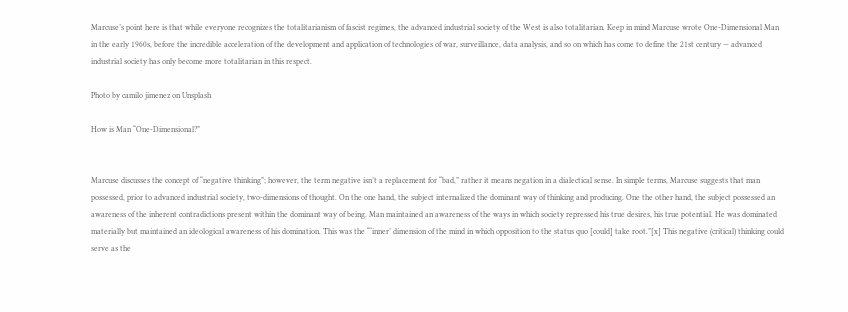Marcuse’s point here is that while everyone recognizes the totalitarianism of fascist regimes, the advanced industrial society of the West is also totalitarian. Keep in mind Marcuse wrote One-Dimensional Man in the early 1960s, before the incredible acceleration of the development and application of technologies of war, surveillance, data analysis, and so on which has come to define the 21st century — advanced industrial society has only become more totalitarian in this respect.

Photo by camilo jimenez on Unsplash

How is Man “One-Dimensional?”


Marcuse discusses the concept of “negative thinking”; however, the term negative isn’t a replacement for “bad,” rather it means negation in a dialectical sense. In simple terms, Marcuse suggests that man possessed, prior to advanced industrial society, two-dimensions of thought. On the one hand, the subject internalized the dominant way of thinking and producing. One the other hand, the subject possessed an awareness of the inherent contradictions present within the dominant way of being. Man maintained an awareness of the ways in which society repressed his true desires, his true potential. He was dominated materially but maintained an ideological awareness of his domination. This was the “‘inner’ dimension of the mind in which opposition to the status quo [could] take root.”[x] This negative (critical) thinking could serve as the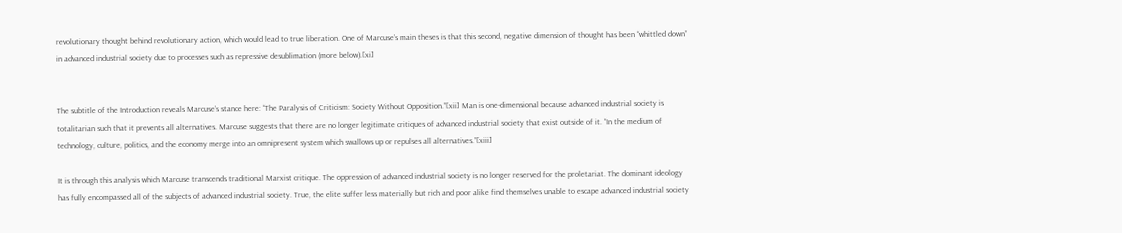revolutionary thought behind revolutionary action, which would lead to true liberation. One of Marcuse’s main theses is that this second, negative dimension of thought has been “whittled down” in advanced industrial society due to processes such as repressive desublimation (more below).[xi]


The subtitle of the Introduction reveals Marcuse’s stance here: “The Paralysis of Criticism: Society Without Opposition.”[xii] Man is one-dimensional because advanced industrial society is totalitarian such that it prevents all alternatives. Marcuse suggests that there are no longer legitimate critiques of advanced industrial society that exist outside of it. “In the medium of technology, culture, politics, and the economy merge into an omnipresent system which swallows up or repulses all alternatives.”[xiii]

It is through this analysis which Marcuse transcends traditional Marxist critique. The oppression of advanced industrial society is no longer reserved for the proletariat. The dominant ideology has fully encompassed all of the subjects of advanced industrial society. True, the elite suffer less materially but rich and poor alike find themselves unable to escape advanced industrial society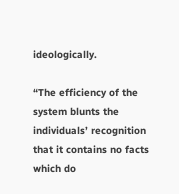ideologically.

“The efficiency of the system blunts the individuals’ recognition that it contains no facts which do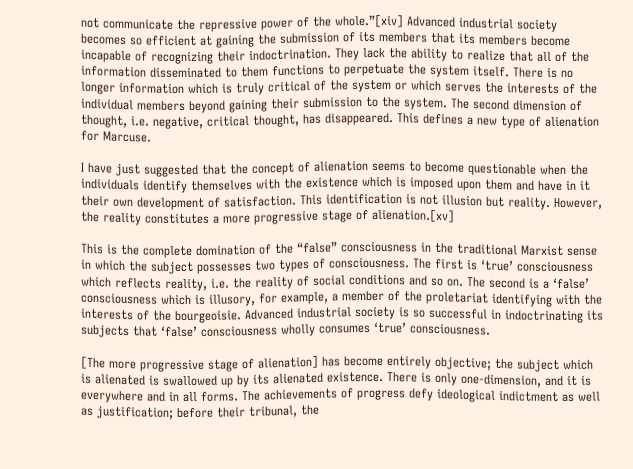not communicate the repressive power of the whole.”[xiv] Advanced industrial society becomes so efficient at gaining the submission of its members that its members become incapable of recognizing their indoctrination. They lack the ability to realize that all of the information disseminated to them functions to perpetuate the system itself. There is no longer information which is truly critical of the system or which serves the interests of the individual members beyond gaining their submission to the system. The second dimension of thought, i.e. negative, critical thought, has disappeared. This defines a new type of alienation for Marcuse.

I have just suggested that the concept of alienation seems to become questionable when the individuals identify themselves with the existence which is imposed upon them and have in it their own development of satisfaction. This identification is not illusion but reality. However, the reality constitutes a more progressive stage of alienation.[xv]

This is the complete domination of the “false” consciousness in the traditional Marxist sense in which the subject possesses two types of consciousness. The first is ‘true’ consciousness which reflects reality, i.e. the reality of social conditions and so on. The second is a ‘false’ consciousness which is illusory, for example, a member of the proletariat identifying with the interests of the bourgeoisie. Advanced industrial society is so successful in indoctrinating its subjects that ‘false’ consciousness wholly consumes ‘true’ consciousness.

[The more progressive stage of alienation] has become entirely objective; the subject which is alienated is swallowed up by its alienated existence. There is only one-dimension, and it is everywhere and in all forms. The achievements of progress defy ideological indictment as well as justification; before their tribunal, the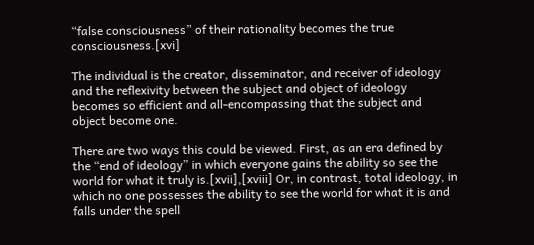“false consciousness” of their rationality becomes the true consciousness.[xvi]

The individual is the creator, disseminator, and receiver of ideology and the reflexivity between the subject and object of ideology becomes so efficient and all-encompassing that the subject and object become one.

There are two ways this could be viewed. First, as an era defined by the “end of ideology” in which everyone gains the ability so see the world for what it truly is.[xvii],[xviii] Or, in contrast, total ideology, in which no one possesses the ability to see the world for what it is and falls under the spell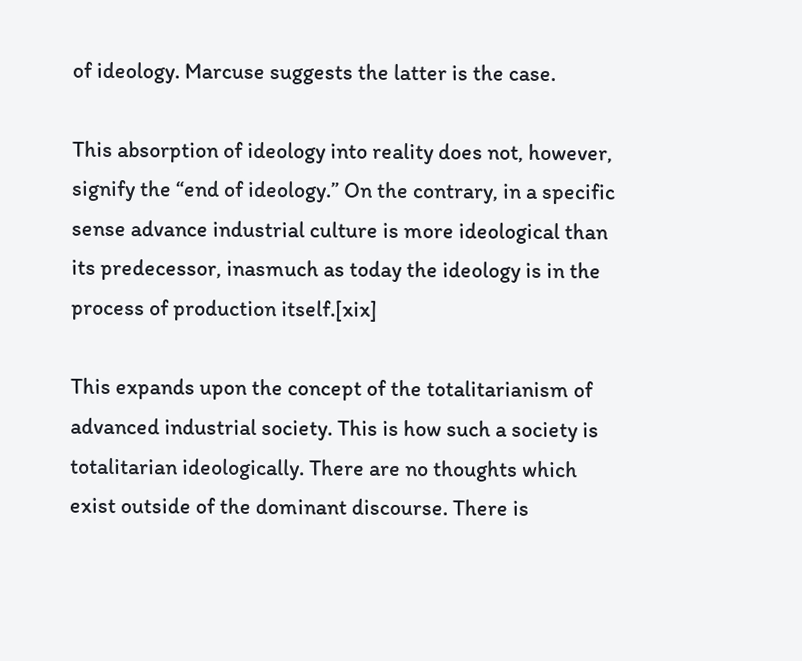of ideology. Marcuse suggests the latter is the case.

This absorption of ideology into reality does not, however, signify the “end of ideology.” On the contrary, in a specific sense advance industrial culture is more ideological than its predecessor, inasmuch as today the ideology is in the process of production itself.[xix]

This expands upon the concept of the totalitarianism of advanced industrial society. This is how such a society is totalitarian ideologically. There are no thoughts which exist outside of the dominant discourse. There is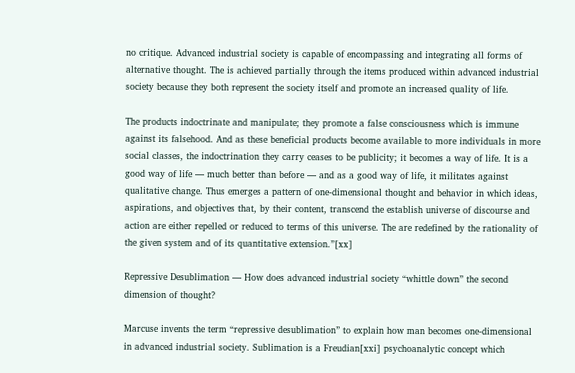no critique. Advanced industrial society is capable of encompassing and integrating all forms of alternative thought. The is achieved partially through the items produced within advanced industrial society because they both represent the society itself and promote an increased quality of life.

The products indoctrinate and manipulate; they promote a false consciousness which is immune against its falsehood. And as these beneficial products become available to more individuals in more social classes, the indoctrination they carry ceases to be publicity; it becomes a way of life. It is a good way of life — much better than before — and as a good way of life, it militates against qualitative change. Thus emerges a pattern of one-dimensional thought and behavior in which ideas, aspirations, and objectives that, by their content, transcend the establish universe of discourse and action are either repelled or reduced to terms of this universe. The are redefined by the rationality of the given system and of its quantitative extension.”[xx]

Repressive Desublimation — How does advanced industrial society “whittle down” the second dimension of thought?

Marcuse invents the term “repressive desublimation” to explain how man becomes one-dimensional in advanced industrial society. Sublimation is a Freudian[xxi] psychoanalytic concept which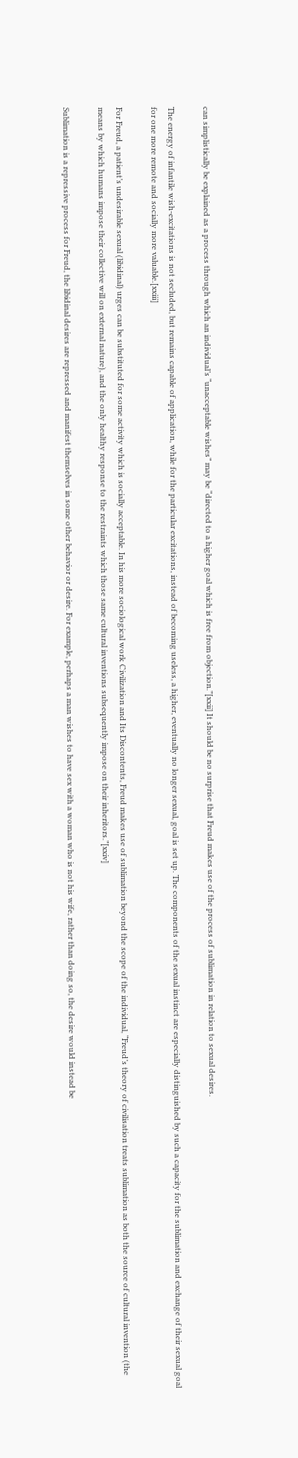can simplistically be explained as a process through which an individual’s “unacceptable wishes” may be “directed to a higher goal which is free from objection.”[xxii] It should be no surprise that Freud makes use of the process of sublimation in relation to sexual desires.

The energy of infantile wish-excitations is not secluded, but remains capable of application, while for the particular excitations, instead of becoming useless, a higher, eventually no longer sexual, goal is set up. The components of the sexual instinct are especially distinguished by such a capacity for the sublimation and exchange of their sexual goal for one more remote and socially more valuable.[xxiii]

For Freud, a patient’s undesirable sexual (libidinal) urges can be substituted for some activity which is socially acceptable. In his more sociological work Civilization and Its Discontents, Freud makes use of sublimation beyond the scope of the individual, “Freud’s theory of civilisation treats sublimation as both the source of cultural invention (the means by which humans impose their collective will on external nature), and the only healthy response to the restraints which those same cultural inventions subsequently impose on their inheritors.”[xxiv]

Sublimation is a repressive process for Freud, the libidinal desires are repressed and manifest themselves in some other behavior or desire. For example, perhaps a man wishes to have sex with a woman who is not his wife, rather than doing so, the desire would instead be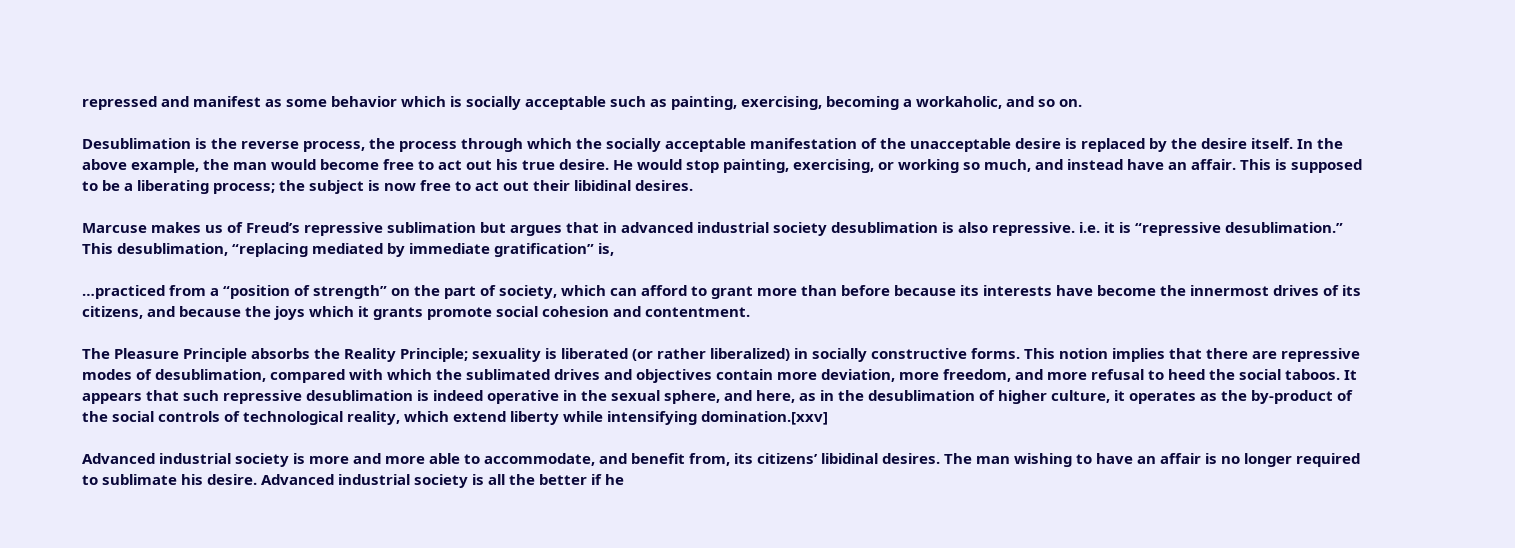repressed and manifest as some behavior which is socially acceptable such as painting, exercising, becoming a workaholic, and so on.

Desublimation is the reverse process, the process through which the socially acceptable manifestation of the unacceptable desire is replaced by the desire itself. In the above example, the man would become free to act out his true desire. He would stop painting, exercising, or working so much, and instead have an affair. This is supposed to be a liberating process; the subject is now free to act out their libidinal desires.

Marcuse makes us of Freud’s repressive sublimation but argues that in advanced industrial society desublimation is also repressive. i.e. it is “repressive desublimation.” This desublimation, “replacing mediated by immediate gratification” is,

…practiced from a “position of strength” on the part of society, which can afford to grant more than before because its interests have become the innermost drives of its citizens, and because the joys which it grants promote social cohesion and contentment.

The Pleasure Principle absorbs the Reality Principle; sexuality is liberated (or rather liberalized) in socially constructive forms. This notion implies that there are repressive modes of desublimation, compared with which the sublimated drives and objectives contain more deviation, more freedom, and more refusal to heed the social taboos. It appears that such repressive desublimation is indeed operative in the sexual sphere, and here, as in the desublimation of higher culture, it operates as the by-product of the social controls of technological reality, which extend liberty while intensifying domination.[xxv]

Advanced industrial society is more and more able to accommodate, and benefit from, its citizens’ libidinal desires. The man wishing to have an affair is no longer required to sublimate his desire. Advanced industrial society is all the better if he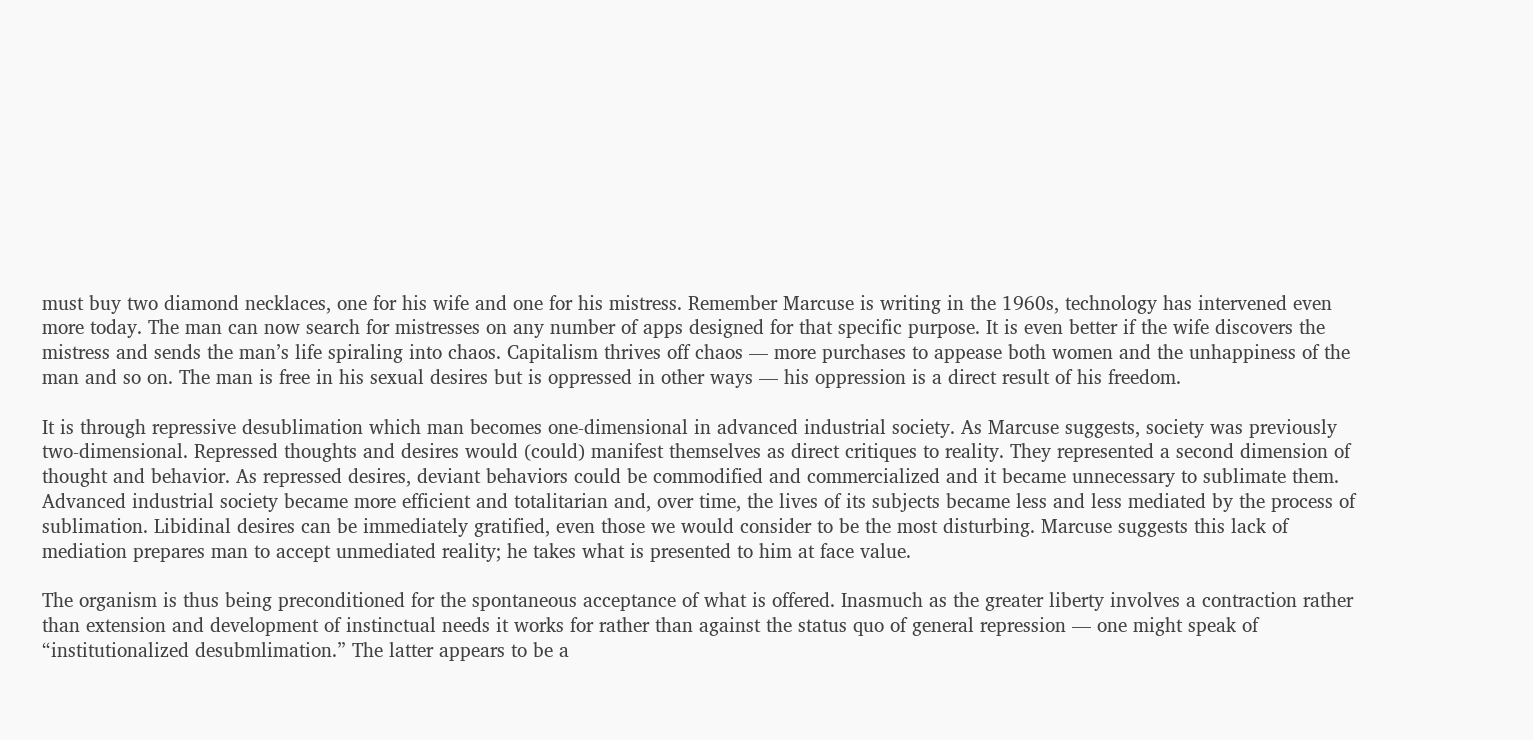must buy two diamond necklaces, one for his wife and one for his mistress. Remember Marcuse is writing in the 1960s, technology has intervened even more today. The man can now search for mistresses on any number of apps designed for that specific purpose. It is even better if the wife discovers the mistress and sends the man’s life spiraling into chaos. Capitalism thrives off chaos — more purchases to appease both women and the unhappiness of the man and so on. The man is free in his sexual desires but is oppressed in other ways — his oppression is a direct result of his freedom.

It is through repressive desublimation which man becomes one-dimensional in advanced industrial society. As Marcuse suggests, society was previously two-dimensional. Repressed thoughts and desires would (could) manifest themselves as direct critiques to reality. They represented a second dimension of thought and behavior. As repressed desires, deviant behaviors could be commodified and commercialized and it became unnecessary to sublimate them. Advanced industrial society became more efficient and totalitarian and, over time, the lives of its subjects became less and less mediated by the process of sublimation. Libidinal desires can be immediately gratified, even those we would consider to be the most disturbing. Marcuse suggests this lack of mediation prepares man to accept unmediated reality; he takes what is presented to him at face value.

The organism is thus being preconditioned for the spontaneous acceptance of what is offered. Inasmuch as the greater liberty involves a contraction rather than extension and development of instinctual needs it works for rather than against the status quo of general repression — one might speak of “institutionalized desubmlimation.” The latter appears to be a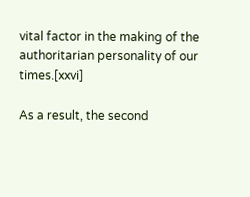vital factor in the making of the authoritarian personality of our times.[xxvi]

As a result, the second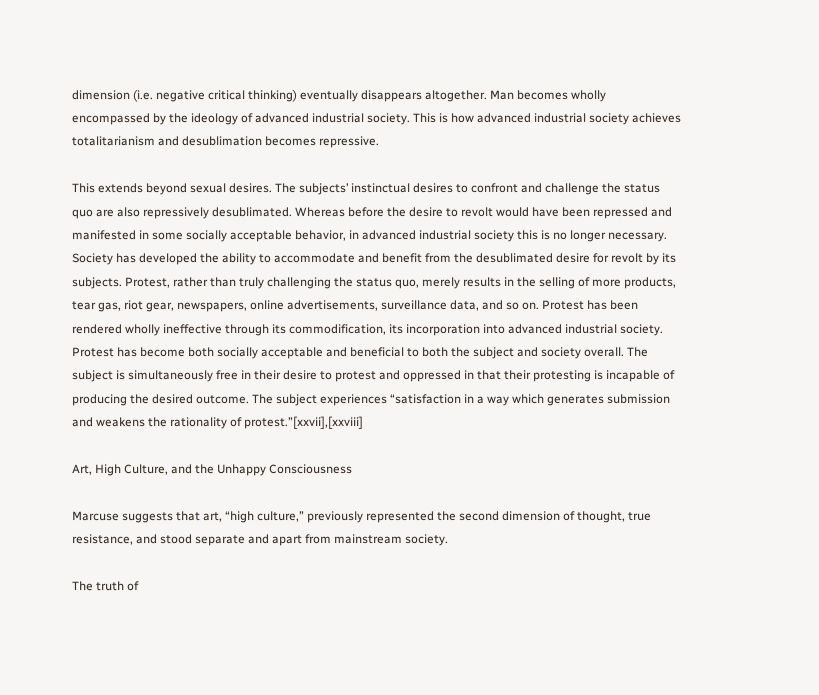dimension (i.e. negative critical thinking) eventually disappears altogether. Man becomes wholly encompassed by the ideology of advanced industrial society. This is how advanced industrial society achieves totalitarianism and desublimation becomes repressive.

This extends beyond sexual desires. The subjects’ instinctual desires to confront and challenge the status quo are also repressively desublimated. Whereas before the desire to revolt would have been repressed and manifested in some socially acceptable behavior, in advanced industrial society this is no longer necessary. Society has developed the ability to accommodate and benefit from the desublimated desire for revolt by its subjects. Protest, rather than truly challenging the status quo, merely results in the selling of more products, tear gas, riot gear, newspapers, online advertisements, surveillance data, and so on. Protest has been rendered wholly ineffective through its commodification, its incorporation into advanced industrial society. Protest has become both socially acceptable and beneficial to both the subject and society overall. The subject is simultaneously free in their desire to protest and oppressed in that their protesting is incapable of producing the desired outcome. The subject experiences “satisfaction in a way which generates submission and weakens the rationality of protest.”[xxvii],[xxviii]

Art, High Culture, and the Unhappy Consciousness

Marcuse suggests that art, “high culture,” previously represented the second dimension of thought, true resistance, and stood separate and apart from mainstream society.

The truth of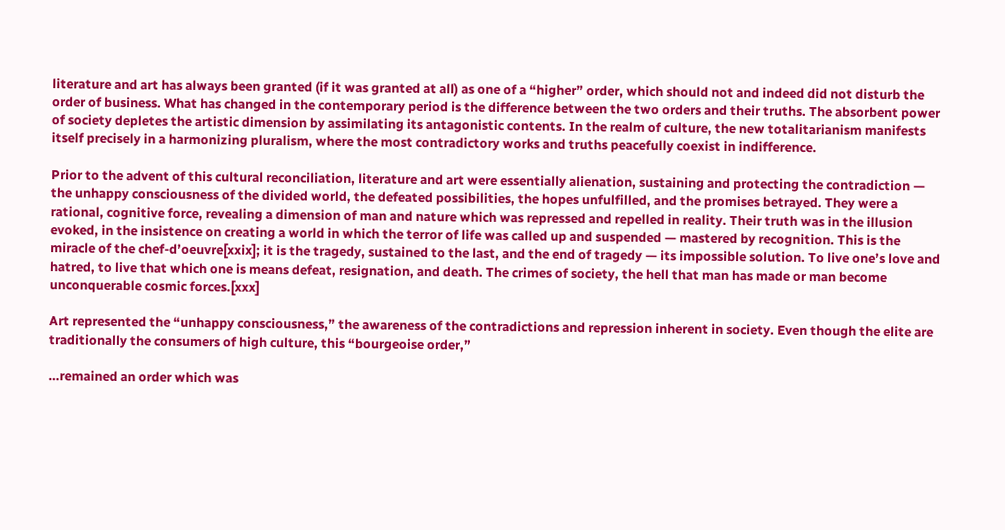literature and art has always been granted (if it was granted at all) as one of a “higher” order, which should not and indeed did not disturb the order of business. What has changed in the contemporary period is the difference between the two orders and their truths. The absorbent power of society depletes the artistic dimension by assimilating its antagonistic contents. In the realm of culture, the new totalitarianism manifests itself precisely in a harmonizing pluralism, where the most contradictory works and truths peacefully coexist in indifference.

Prior to the advent of this cultural reconciliation, literature and art were essentially alienation, sustaining and protecting the contradiction — the unhappy consciousness of the divided world, the defeated possibilities, the hopes unfulfilled, and the promises betrayed. They were a rational, cognitive force, revealing a dimension of man and nature which was repressed and repelled in reality. Their truth was in the illusion evoked, in the insistence on creating a world in which the terror of life was called up and suspended — mastered by recognition. This is the miracle of the chef-d’oeuvre[xxix]; it is the tragedy, sustained to the last, and the end of tragedy — its impossible solution. To live one’s love and hatred, to live that which one is means defeat, resignation, and death. The crimes of society, the hell that man has made or man become unconquerable cosmic forces.[xxx]

Art represented the “unhappy consciousness,” the awareness of the contradictions and repression inherent in society. Even though the elite are traditionally the consumers of high culture, this “bourgeoise order,”

…remained an order which was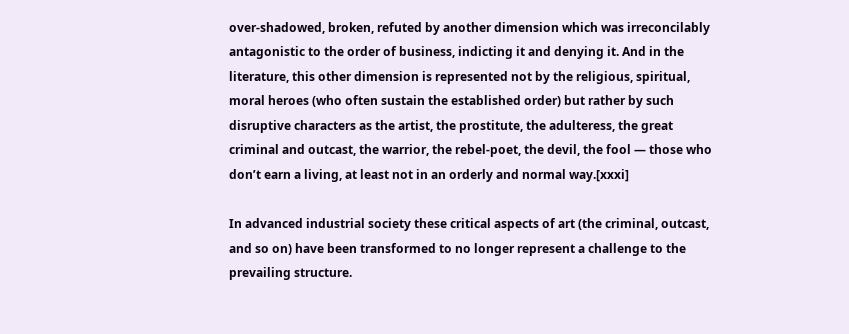over-shadowed, broken, refuted by another dimension which was irreconcilably antagonistic to the order of business, indicting it and denying it. And in the literature, this other dimension is represented not by the religious, spiritual, moral heroes (who often sustain the established order) but rather by such disruptive characters as the artist, the prostitute, the adulteress, the great criminal and outcast, the warrior, the rebel-poet, the devil, the fool — those who don’t earn a living, at least not in an orderly and normal way.[xxxi]

In advanced industrial society these critical aspects of art (the criminal, outcast, and so on) have been transformed to no longer represent a challenge to the prevailing structure.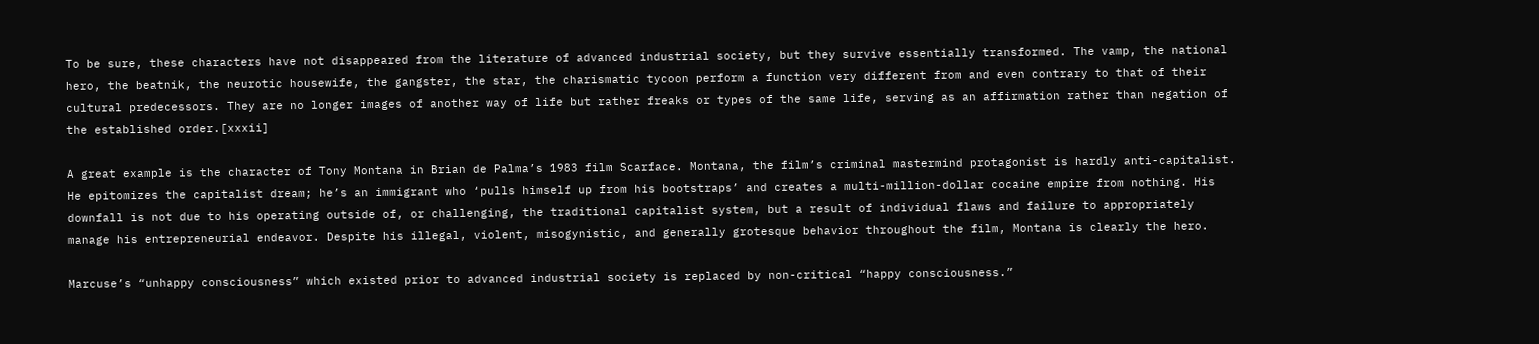To be sure, these characters have not disappeared from the literature of advanced industrial society, but they survive essentially transformed. The vamp, the national hero, the beatnik, the neurotic housewife, the gangster, the star, the charismatic tycoon perform a function very different from and even contrary to that of their cultural predecessors. They are no longer images of another way of life but rather freaks or types of the same life, serving as an affirmation rather than negation of the established order.[xxxii]

A great example is the character of Tony Montana in Brian de Palma’s 1983 film Scarface. Montana, the film’s criminal mastermind protagonist is hardly anti-capitalist. He epitomizes the capitalist dream; he’s an immigrant who ‘pulls himself up from his bootstraps’ and creates a multi-million-dollar cocaine empire from nothing. His downfall is not due to his operating outside of, or challenging, the traditional capitalist system, but a result of individual flaws and failure to appropriately manage his entrepreneurial endeavor. Despite his illegal, violent, misogynistic, and generally grotesque behavior throughout the film, Montana is clearly the hero.

Marcuse’s “unhappy consciousness” which existed prior to advanced industrial society is replaced by non-critical “happy consciousness.”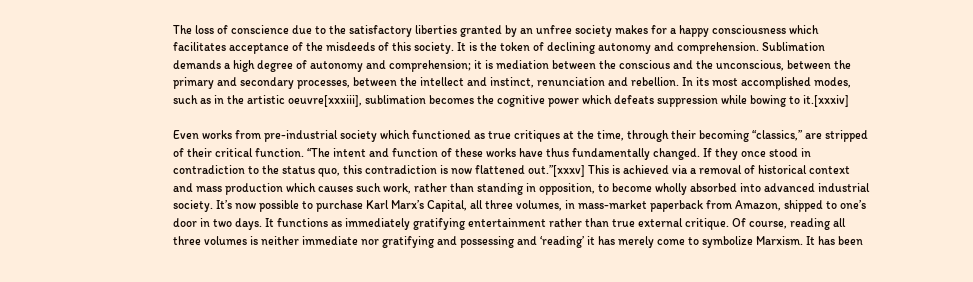The loss of conscience due to the satisfactory liberties granted by an unfree society makes for a happy consciousness which facilitates acceptance of the misdeeds of this society. It is the token of declining autonomy and comprehension. Sublimation demands a high degree of autonomy and comprehension; it is mediation between the conscious and the unconscious, between the primary and secondary processes, between the intellect and instinct, renunciation and rebellion. In its most accomplished modes, such as in the artistic oeuvre[xxxiii], sublimation becomes the cognitive power which defeats suppression while bowing to it.[xxxiv]

Even works from pre-industrial society which functioned as true critiques at the time, through their becoming “classics,” are stripped of their critical function. “The intent and function of these works have thus fundamentally changed. If they once stood in contradiction to the status quo, this contradiction is now flattened out.”[xxxv] This is achieved via a removal of historical context and mass production which causes such work, rather than standing in opposition, to become wholly absorbed into advanced industrial society. It’s now possible to purchase Karl Marx’s Capital, all three volumes, in mass-market paperback from Amazon, shipped to one’s door in two days. It functions as immediately gratifying entertainment rather than true external critique. Of course, reading all three volumes is neither immediate nor gratifying and possessing and ‘reading’ it has merely come to symbolize Marxism. It has been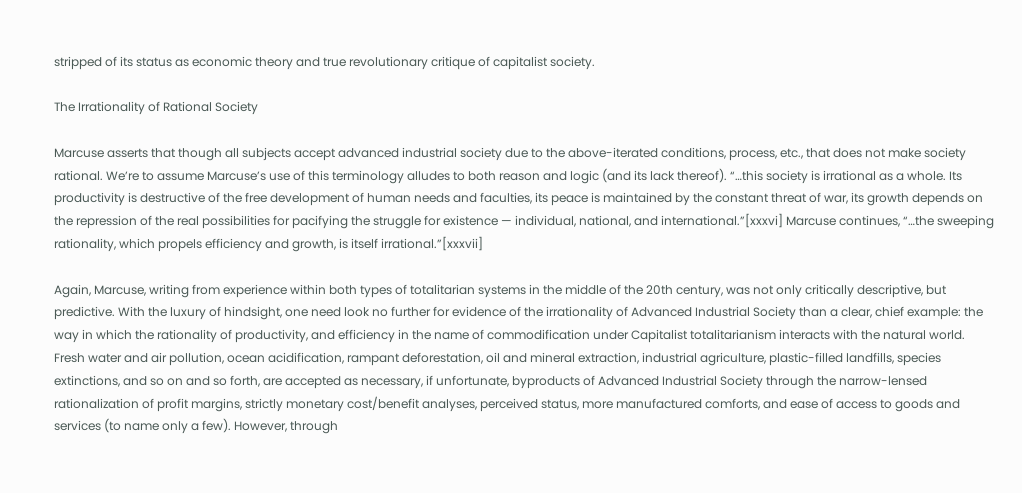stripped of its status as economic theory and true revolutionary critique of capitalist society.

The Irrationality of Rational Society

Marcuse asserts that though all subjects accept advanced industrial society due to the above-iterated conditions, process, etc., that does not make society rational. We’re to assume Marcuse’s use of this terminology alludes to both reason and logic (and its lack thereof). “…this society is irrational as a whole. Its productivity is destructive of the free development of human needs and faculties, its peace is maintained by the constant threat of war, its growth depends on the repression of the real possibilities for pacifying the struggle for existence — individual, national, and international.”[xxxvi] Marcuse continues, “…the sweeping rationality, which propels efficiency and growth, is itself irrational.”[xxxvii]

Again, Marcuse, writing from experience within both types of totalitarian systems in the middle of the 20th century, was not only critically descriptive, but predictive. With the luxury of hindsight, one need look no further for evidence of the irrationality of Advanced Industrial Society than a clear, chief example: the way in which the rationality of productivity, and efficiency in the name of commodification under Capitalist totalitarianism interacts with the natural world. Fresh water and air pollution, ocean acidification, rampant deforestation, oil and mineral extraction, industrial agriculture, plastic-filled landfills, species extinctions, and so on and so forth, are accepted as necessary, if unfortunate, byproducts of Advanced Industrial Society through the narrow-lensed rationalization of profit margins, strictly monetary cost/benefit analyses, perceived status, more manufactured comforts, and ease of access to goods and services (to name only a few). However, through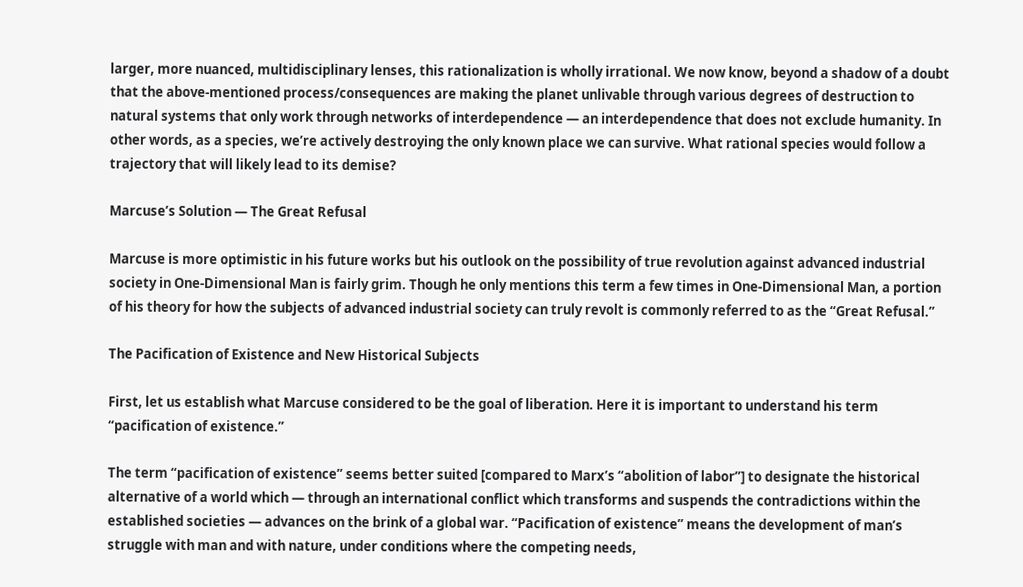larger, more nuanced, multidisciplinary lenses, this rationalization is wholly irrational. We now know, beyond a shadow of a doubt that the above-mentioned process/consequences are making the planet unlivable through various degrees of destruction to natural systems that only work through networks of interdependence — an interdependence that does not exclude humanity. In other words, as a species, we’re actively destroying the only known place we can survive. What rational species would follow a trajectory that will likely lead to its demise?

Marcuse’s Solution — The Great Refusal

Marcuse is more optimistic in his future works but his outlook on the possibility of true revolution against advanced industrial society in One-Dimensional Man is fairly grim. Though he only mentions this term a few times in One-Dimensional Man, a portion of his theory for how the subjects of advanced industrial society can truly revolt is commonly referred to as the “Great Refusal.”

The Pacification of Existence and New Historical Subjects

First, let us establish what Marcuse considered to be the goal of liberation. Here it is important to understand his term “pacification of existence.”

The term “pacification of existence” seems better suited [compared to Marx’s “abolition of labor”] to designate the historical alternative of a world which — through an international conflict which transforms and suspends the contradictions within the established societies — advances on the brink of a global war. “Pacification of existence” means the development of man’s struggle with man and with nature, under conditions where the competing needs,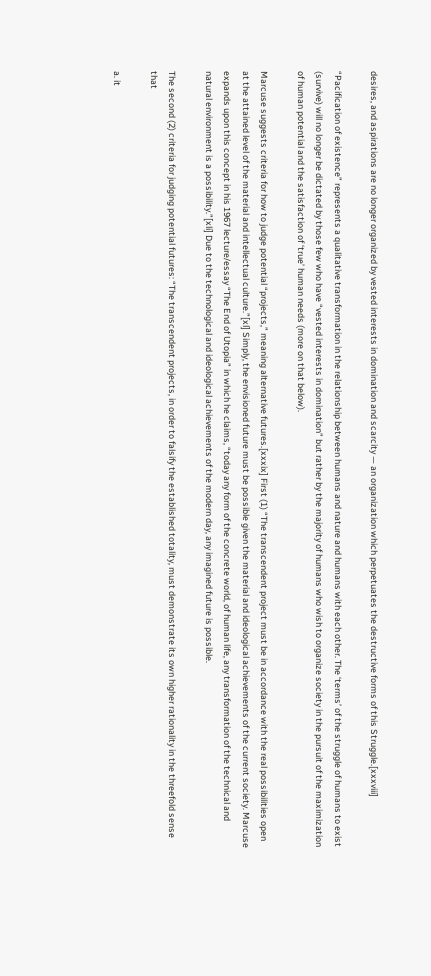desires, and aspirations are no longer organized by vested interests in domination and scarcity — an organization which perpetuates the destructive forms of this Struggle.[xxxviii]

“Pacification of existence” represents a qualitative transformation in the relationship between humans and nature and humans with each other. The ‘terms’ of the struggle of humans to exist (survive) will no longer be dictated by those few who have “vested interests in domination” but rather by the majority of humans who wish to organize society in the pursuit of the maximization of human potential and the satisfaction of ‘true’ human needs (more on that below).

Marcuse suggests criteria for how to judge potential “projects,” meaning alternative futures.[xxxix] First (1) “The transcendent project must be in accordance with the real possibilities open at the attained level of the material and intellectual culture.”[xl] Simply, the envisioned future must be possible given the material and ideological achievements of the current society. Marcuse expands upon this concept in his 1967 lecture/essay “The End of Utopia” in which he claims, “today any form of the concrete world, of human life, any transformation of the technical and natural environment is a possibility.”[xli] Due to the technological and ideological achievements of the modern day, any imagined future is possible.

The second (2) criteria for judging potential futures: “The transcendent projects, in order to falsify the established totality, must demonstrate its own higher rationality in the threefold sense that

a. it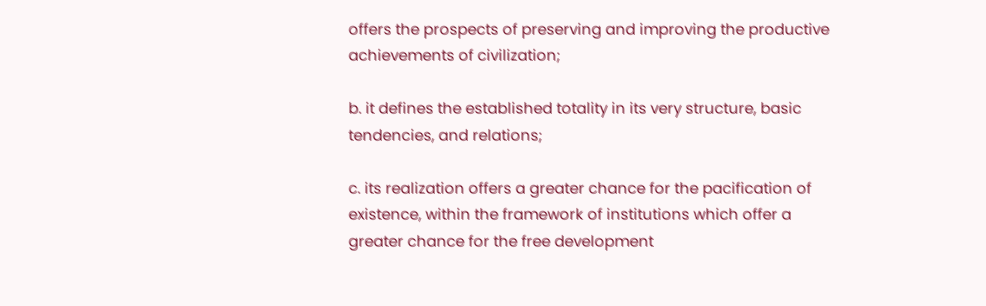offers the prospects of preserving and improving the productive achievements of civilization;

b. it defines the established totality in its very structure, basic tendencies, and relations;

c. its realization offers a greater chance for the pacification of existence, within the framework of institutions which offer a greater chance for the free development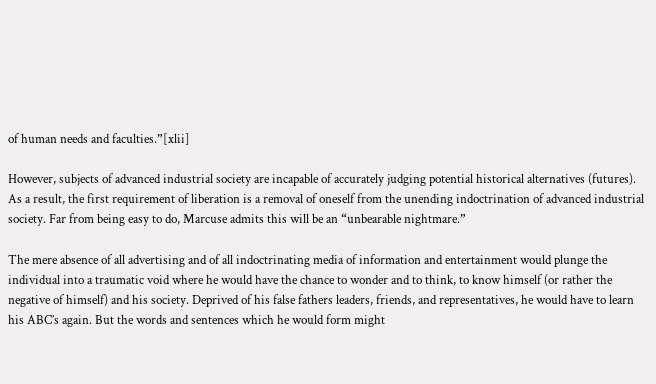of human needs and faculties.”[xlii]

However, subjects of advanced industrial society are incapable of accurately judging potential historical alternatives (futures). As a result, the first requirement of liberation is a removal of oneself from the unending indoctrination of advanced industrial society. Far from being easy to do, Marcuse admits this will be an “unbearable nightmare.”

The mere absence of all advertising and of all indoctrinating media of information and entertainment would plunge the individual into a traumatic void where he would have the chance to wonder and to think, to know himself (or rather the negative of himself) and his society. Deprived of his false fathers leaders, friends, and representatives, he would have to learn his ABC’s again. But the words and sentences which he would form might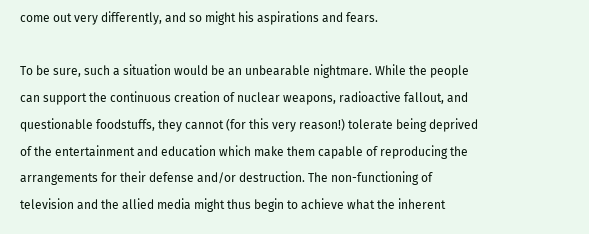come out very differently, and so might his aspirations and fears.

To be sure, such a situation would be an unbearable nightmare. While the people can support the continuous creation of nuclear weapons, radioactive fallout, and questionable foodstuffs, they cannot (for this very reason!) tolerate being deprived of the entertainment and education which make them capable of reproducing the arrangements for their defense and/or destruction. The non-functioning of television and the allied media might thus begin to achieve what the inherent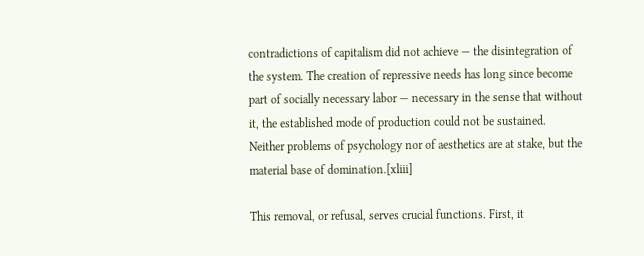contradictions of capitalism did not achieve — the disintegration of the system. The creation of repressive needs has long since become part of socially necessary labor — necessary in the sense that without it, the established mode of production could not be sustained. Neither problems of psychology nor of aesthetics are at stake, but the material base of domination.[xliii]

This removal, or refusal, serves crucial functions. First, it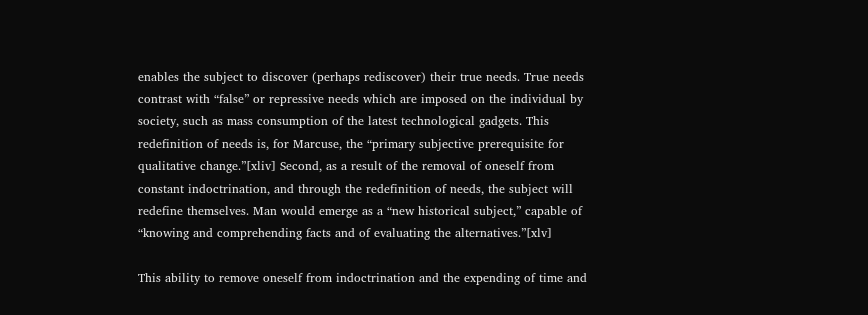enables the subject to discover (perhaps rediscover) their true needs. True needs contrast with “false” or repressive needs which are imposed on the individual by society, such as mass consumption of the latest technological gadgets. This redefinition of needs is, for Marcuse, the “primary subjective prerequisite for qualitative change.”[xliv] Second, as a result of the removal of oneself from constant indoctrination, and through the redefinition of needs, the subject will redefine themselves. Man would emerge as a “new historical subject,” capable of “knowing and comprehending facts and of evaluating the alternatives.”[xlv]

This ability to remove oneself from indoctrination and the expending of time and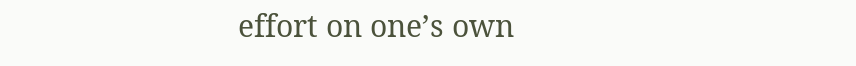effort on one’s own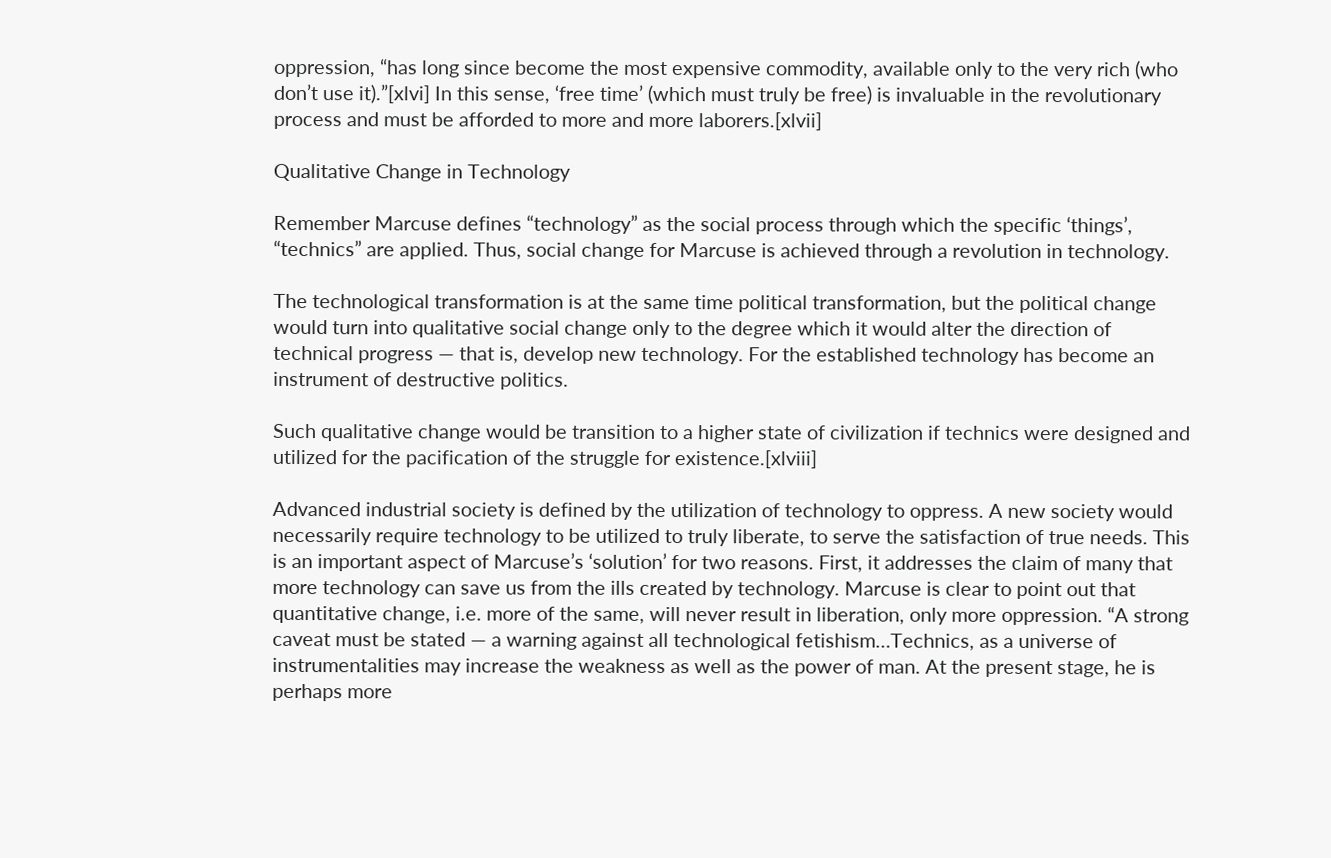oppression, “has long since become the most expensive commodity, available only to the very rich (who don’t use it).”[xlvi] In this sense, ‘free time’ (which must truly be free) is invaluable in the revolutionary process and must be afforded to more and more laborers.[xlvii]

Qualitative Change in Technology

Remember Marcuse defines “technology” as the social process through which the specific ‘things’, “technics” are applied. Thus, social change for Marcuse is achieved through a revolution in technology.

The technological transformation is at the same time political transformation, but the political change would turn into qualitative social change only to the degree which it would alter the direction of technical progress — that is, develop new technology. For the established technology has become an instrument of destructive politics.

Such qualitative change would be transition to a higher state of civilization if technics were designed and utilized for the pacification of the struggle for existence.[xlviii]

Advanced industrial society is defined by the utilization of technology to oppress. A new society would necessarily require technology to be utilized to truly liberate, to serve the satisfaction of true needs. This is an important aspect of Marcuse’s ‘solution’ for two reasons. First, it addresses the claim of many that more technology can save us from the ills created by technology. Marcuse is clear to point out that quantitative change, i.e. more of the same, will never result in liberation, only more oppression. “A strong caveat must be stated — a warning against all technological fetishism…Technics, as a universe of instrumentalities may increase the weakness as well as the power of man. At the present stage, he is perhaps more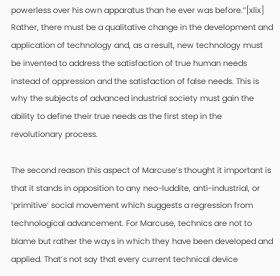powerless over his own apparatus than he ever was before.”[xlix] Rather, there must be a qualitative change in the development and application of technology and, as a result, new technology must be invented to address the satisfaction of true human needs instead of oppression and the satisfaction of false needs. This is why the subjects of advanced industrial society must gain the ability to define their true needs as the first step in the revolutionary process.

The second reason this aspect of Marcuse’s thought it important is that it stands in opposition to any neo-luddite, anti-industrial, or ‘primitive’ social movement which suggests a regression from technological advancement. For Marcuse, technics are not to blame but rather the ways in which they have been developed and applied. That’s not say that every current technical device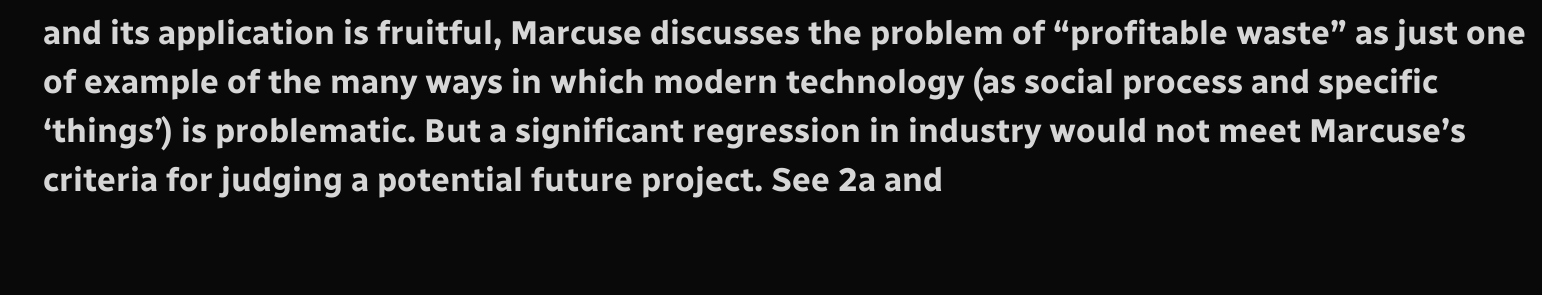and its application is fruitful, Marcuse discusses the problem of “profitable waste” as just one of example of the many ways in which modern technology (as social process and specific ‘things’) is problematic. But a significant regression in industry would not meet Marcuse’s criteria for judging a potential future project. See 2a and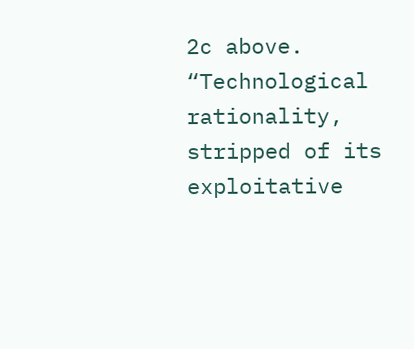2c above. “Technological rationality, stripped of its exploitative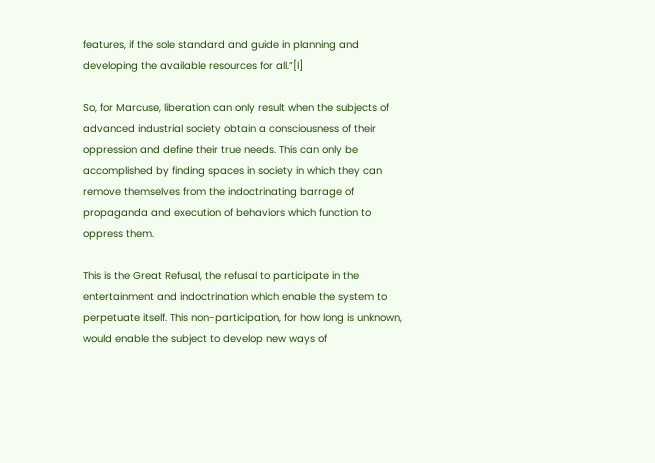features, if the sole standard and guide in planning and developing the available resources for all.”[l]

So, for Marcuse, liberation can only result when the subjects of advanced industrial society obtain a consciousness of their oppression and define their true needs. This can only be accomplished by finding spaces in society in which they can remove themselves from the indoctrinating barrage of propaganda and execution of behaviors which function to oppress them.

This is the Great Refusal, the refusal to participate in the entertainment and indoctrination which enable the system to perpetuate itself. This non-participation, for how long is unknown, would enable the subject to develop new ways of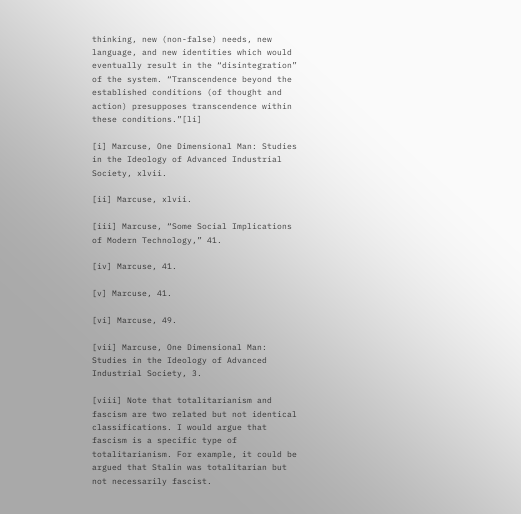thinking, new (non-false) needs, new language, and new identities which would eventually result in the “disintegration” of the system. “Transcendence beyond the established conditions (of thought and action) presupposes transcendence within these conditions.”[li]

[i] Marcuse, One Dimensional Man: Studies in the Ideology of Advanced Industrial Society, xlvii.

[ii] Marcuse, xlvii.

[iii] Marcuse, “Some Social Implications of Modern Technology,” 41.

[iv] Marcuse, 41.

[v] Marcuse, 41.

[vi] Marcuse, 49.

[vii] Marcuse, One Dimensional Man: Studies in the Ideology of Advanced Industrial Society, 3.

[viii] Note that totalitarianism and fascism are two related but not identical classifications. I would argue that fascism is a specific type of totalitarianism. For example, it could be argued that Stalin was totalitarian but not necessarily fascist.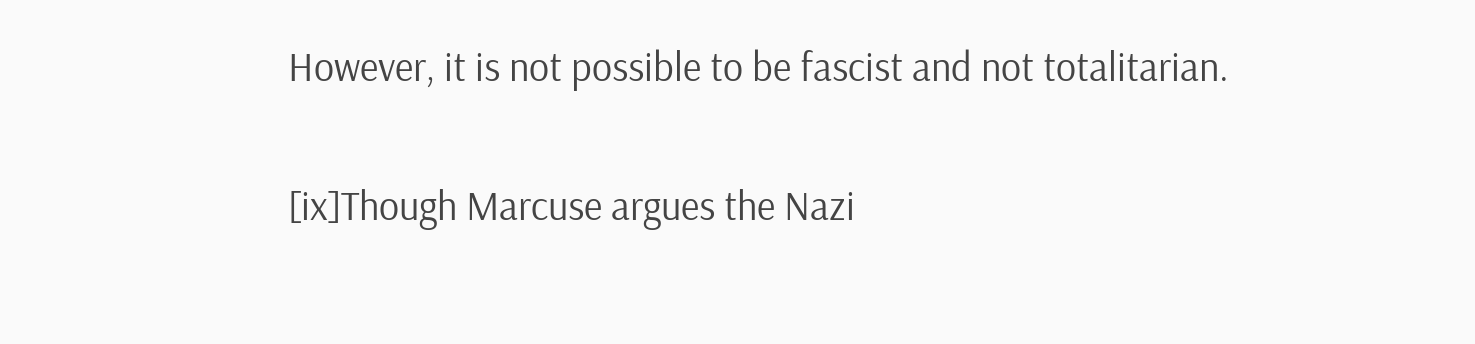However, it is not possible to be fascist and not totalitarian.

[ix]Though Marcuse argues the Nazi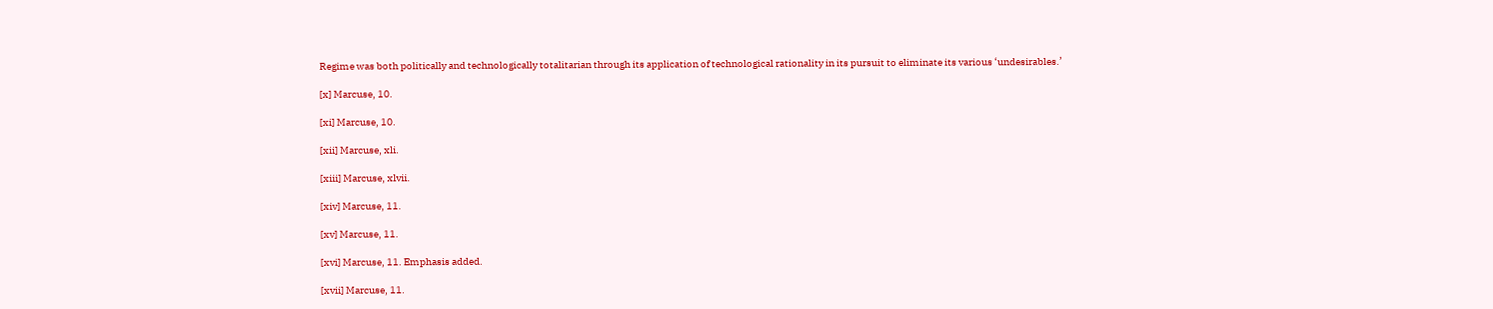Regime was both politically and technologically totalitarian through its application of technological rationality in its pursuit to eliminate its various ‘undesirables.’

[x] Marcuse, 10.

[xi] Marcuse, 10.

[xii] Marcuse, xli.

[xiii] Marcuse, xlvii.

[xiv] Marcuse, 11.

[xv] Marcuse, 11.

[xvi] Marcuse, 11. Emphasis added.

[xvii] Marcuse, 11.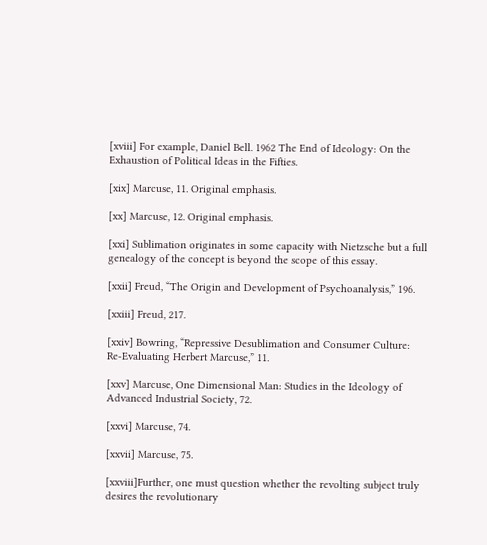[xviii] For example, Daniel Bell. 1962 The End of Ideology: On the Exhaustion of Political Ideas in the Fifties.

[xix] Marcuse, 11. Original emphasis.

[xx] Marcuse, 12. Original emphasis.

[xxi] Sublimation originates in some capacity with Nietzsche but a full genealogy of the concept is beyond the scope of this essay.

[xxii] Freud, “The Origin and Development of Psychoanalysis,” 196.

[xxiii] Freud, 217.

[xxiv] Bowring, “Repressive Desublimation and Consumer Culture: Re-Evaluating Herbert Marcuse,” 11.

[xxv] Marcuse, One Dimensional Man: Studies in the Ideology of Advanced Industrial Society, 72.

[xxvi] Marcuse, 74.

[xxvii] Marcuse, 75.

[xxviii]Further, one must question whether the revolting subject truly desires the revolutionary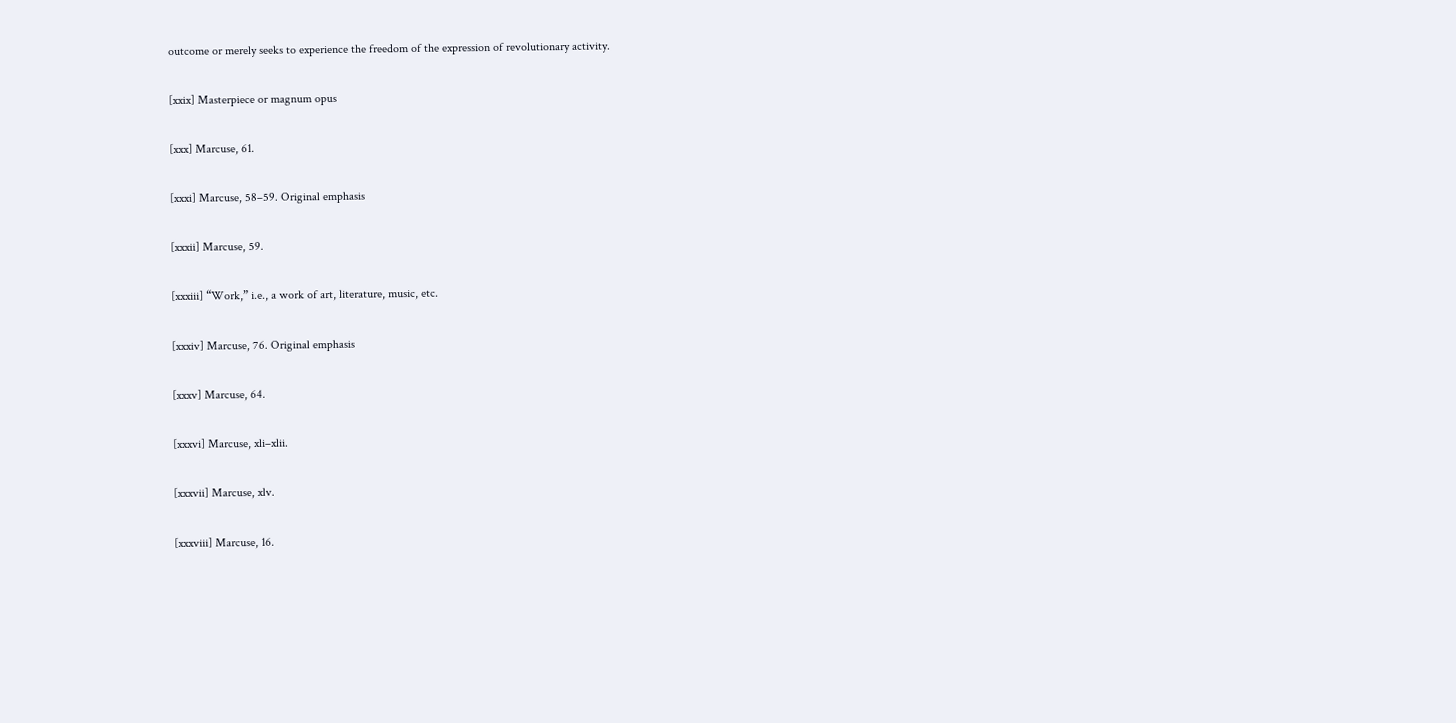outcome or merely seeks to experience the freedom of the expression of revolutionary activity.

[xxix] Masterpiece or magnum opus

[xxx] Marcuse, 61.

[xxxi] Marcuse, 58–59. Original emphasis

[xxxii] Marcuse, 59.

[xxxiii] “Work,” i.e., a work of art, literature, music, etc.

[xxxiv] Marcuse, 76. Original emphasis

[xxxv] Marcuse, 64.

[xxxvi] Marcuse, xli–xlii.

[xxxvii] Marcuse, xlv.

[xxxviii] Marcuse, 16.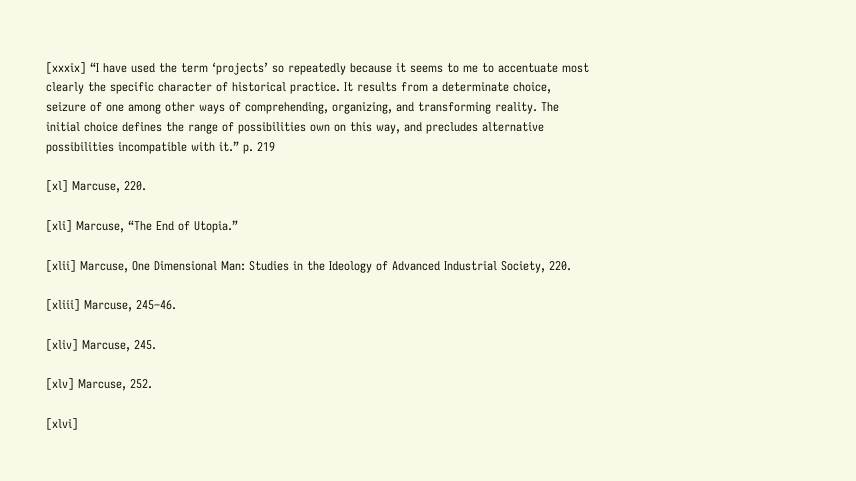[xxxix] “I have used the term ‘projects’ so repeatedly because it seems to me to accentuate most clearly the specific character of historical practice. It results from a determinate choice, seizure of one among other ways of comprehending, organizing, and transforming reality. The initial choice defines the range of possibilities own on this way, and precludes alternative possibilities incompatible with it.” p. 219

[xl] Marcuse, 220.

[xli] Marcuse, “The End of Utopia.”

[xlii] Marcuse, One Dimensional Man: Studies in the Ideology of Advanced Industrial Society, 220.

[xliii] Marcuse, 245–46.

[xliv] Marcuse, 245.

[xlv] Marcuse, 252.

[xlvi]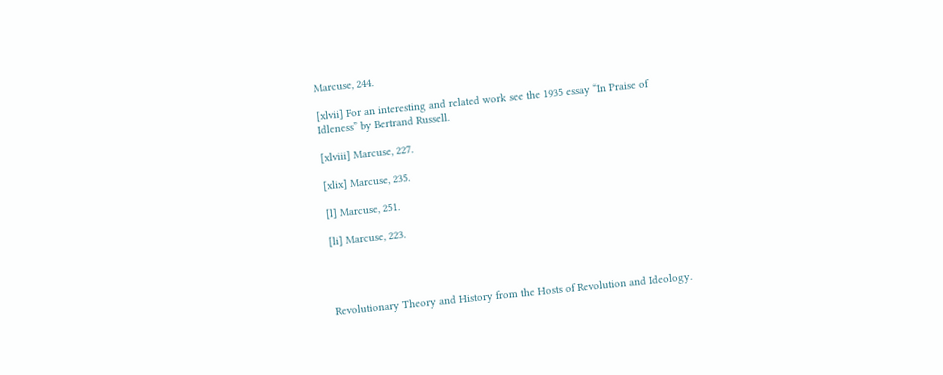Marcuse, 244.

[xlvii] For an interesting and related work see the 1935 essay “In Praise of Idleness” by Bertrand Russell.

[xlviii] Marcuse, 227.

[xlix] Marcuse, 235.

[l] Marcuse, 251.

[li] Marcuse, 223.




Revolutionary Theory and History from the Hosts of Revolution and Ideology.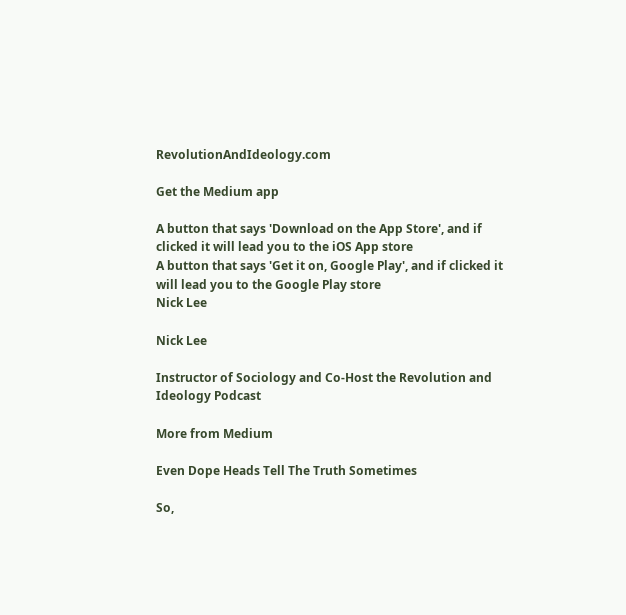RevolutionAndIdeology.com

Get the Medium app

A button that says 'Download on the App Store', and if clicked it will lead you to the iOS App store
A button that says 'Get it on, Google Play', and if clicked it will lead you to the Google Play store
Nick Lee

Nick Lee

Instructor of Sociology and Co-Host the Revolution and Ideology Podcast

More from Medium

Even Dope Heads Tell The Truth Sometimes

So,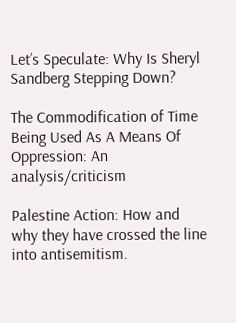Let’s Speculate: Why Is Sheryl Sandberg Stepping Down?

The Commodification of Time Being Used As A Means Of Oppression: An analysis/criticism

Palestine Action: How and why they have crossed the line into antisemitism.